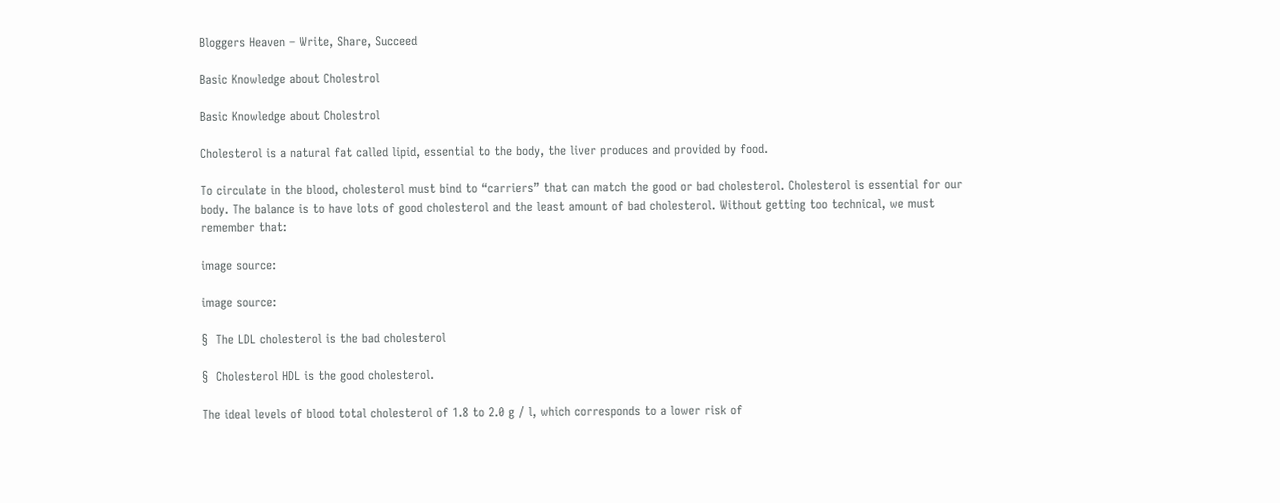Bloggers Heaven – Write, Share, Succeed

Basic Knowledge about Cholestrol

Basic Knowledge about Cholestrol

Cholesterol is a natural fat called lipid, essential to the body, the liver produces and provided by food.

To circulate in the blood, cholesterol must bind to “carriers” that can match the good or bad cholesterol. Cholesterol is essential for our body. The balance is to have lots of good cholesterol and the least amount of bad cholesterol. Without getting too technical, we must remember that:

image source:

image source:

§  The LDL cholesterol is the bad cholesterol

§  Cholesterol HDL is the good cholesterol.

The ideal levels of blood total cholesterol of 1.8 to 2.0 g / l, which corresponds to a lower risk of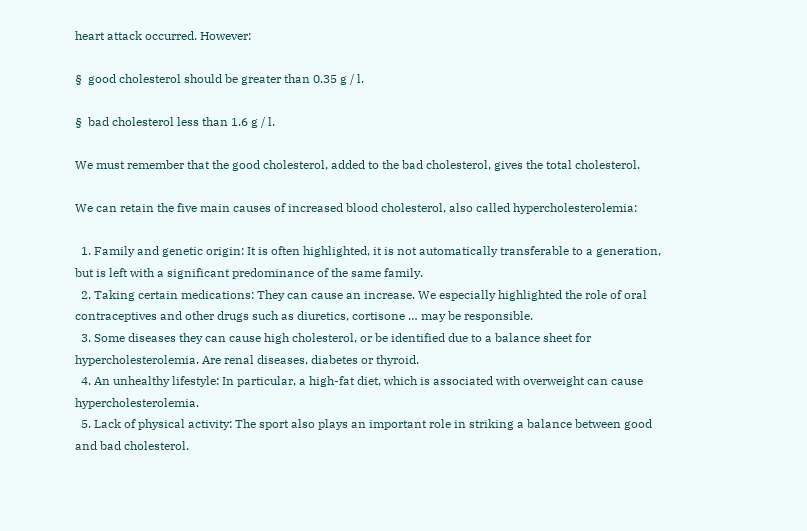heart attack occurred. However:

§  good cholesterol should be greater than 0.35 g / l.

§  bad cholesterol less than 1.6 g / l.

We must remember that the good cholesterol, added to the bad cholesterol, gives the total cholesterol.

We can retain the five main causes of increased blood cholesterol, also called hypercholesterolemia:

  1. Family and genetic origin: It is often highlighted, it is not automatically transferable to a generation, but is left with a significant predominance of the same family.
  2. Taking certain medications: They can cause an increase. We especially highlighted the role of oral contraceptives and other drugs such as diuretics, cortisone … may be responsible.
  3. Some diseases they can cause high cholesterol, or be identified due to a balance sheet for hypercholesterolemia. Are renal diseases, diabetes or thyroid.
  4. An unhealthy lifestyle: In particular, a high-fat diet, which is associated with overweight can cause hypercholesterolemia.
  5. Lack of physical activity: The sport also plays an important role in striking a balance between good and bad cholesterol.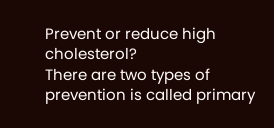Prevent or reduce high cholesterol?
There are two types of prevention is called primary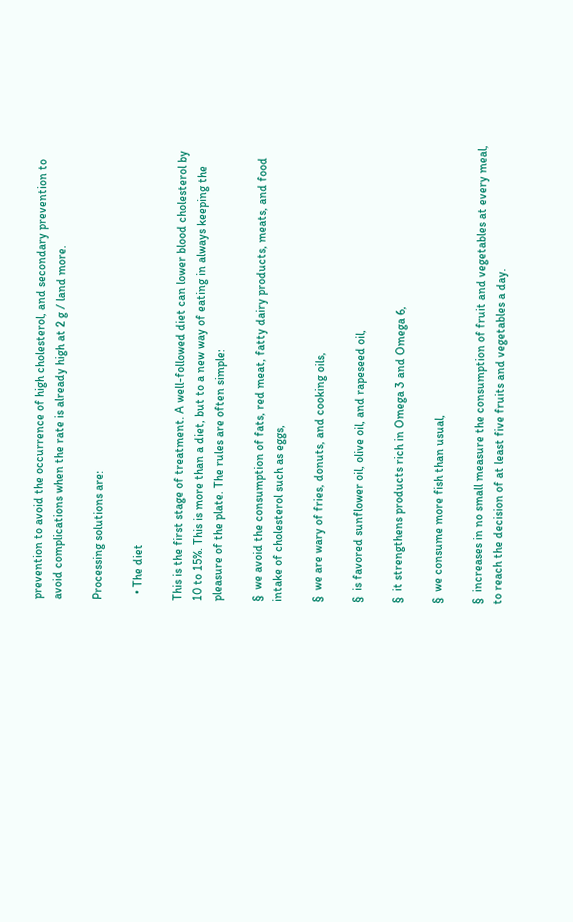prevention to avoid the occurrence of high cholesterol, and secondary prevention to avoid complications when the rate is already high at 2 g / land more.

Processing solutions are:

  • The diet

This is the first stage of treatment. A well-followed diet can lower blood cholesterol by 10 to 15%. This is more than a diet, but to a new way of eating in always keeping the pleasure of the plate. The rules are often simple:

§  we avoid the consumption of fats, red meat, fatty dairy products, meats, and food intake of cholesterol such as eggs,

§  we are wary of fries, donuts, and cooking oils,

§  is favored sunflower oil, olive oil, and rapeseed oil,

§  it strengthens products rich in Omega 3 and Omega 6,

§  we consume more fish than usual,

§  increases in no small measure the consumption of fruit and vegetables at every meal, to reach the decision of at least five fruits and vegetables a day.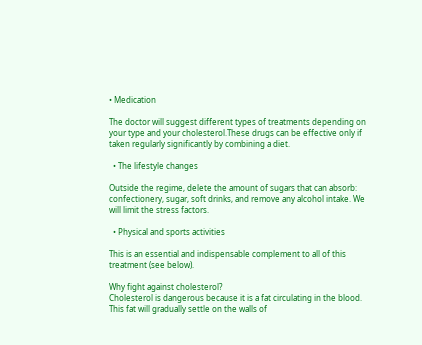• Medication

The doctor will suggest different types of treatments depending on your type and your cholesterol.These drugs can be effective only if taken regularly significantly by combining a diet.

  • The lifestyle changes

Outside the regime, delete the amount of sugars that can absorb: confectionery, sugar, soft drinks, and remove any alcohol intake. We will limit the stress factors.

  • Physical and sports activities

This is an essential and indispensable complement to all of this treatment (see below).

Why fight against cholesterol?
Cholesterol is dangerous because it is a fat circulating in the blood. This fat will gradually settle on the walls of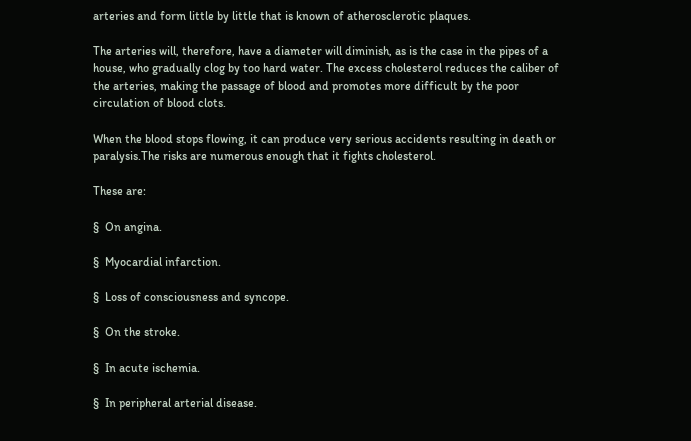arteries and form little by little that is known of atherosclerotic plaques.

The arteries will, therefore, have a diameter will diminish, as is the case in the pipes of a house, who gradually clog by too hard water. The excess cholesterol reduces the caliber of the arteries, making the passage of blood and promotes more difficult by the poor circulation of blood clots.

When the blood stops flowing, it can produce very serious accidents resulting in death or paralysis.The risks are numerous enough that it fights cholesterol.

These are:

§  On angina.

§  Myocardial infarction.

§  Loss of consciousness and syncope.

§  On the stroke.

§  In acute ischemia.

§  In peripheral arterial disease.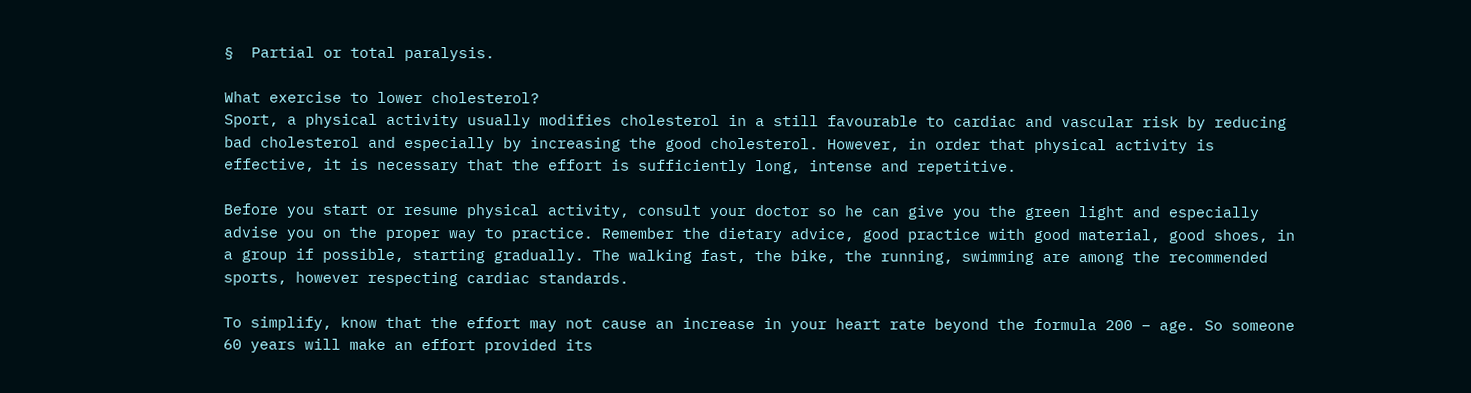§  Partial or total paralysis.

What exercise to lower cholesterol?
Sport, a physical activity usually modifies cholesterol in a still favourable to cardiac and vascular risk by reducing bad cholesterol and especially by increasing the good cholesterol. However, in order that physical activity is effective, it is necessary that the effort is sufficiently long, intense and repetitive.

Before you start or resume physical activity, consult your doctor so he can give you the green light and especially advise you on the proper way to practice. Remember the dietary advice, good practice with good material, good shoes, in a group if possible, starting gradually. The walking fast, the bike, the running, swimming are among the recommended sports, however respecting cardiac standards.

To simplify, know that the effort may not cause an increase in your heart rate beyond the formula 200 – age. So someone 60 years will make an effort provided its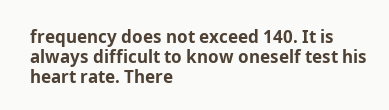frequency does not exceed 140. It is always difficult to know oneself test his heart rate. There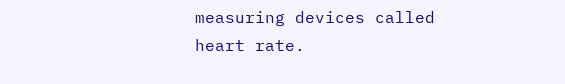measuring devices called heart rate.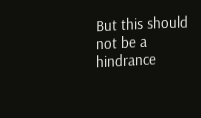But this should not be a hindrance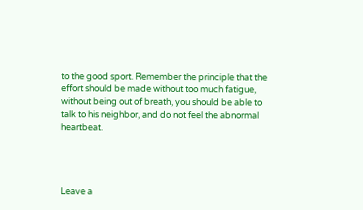to the good sport. Remember the principle that the effort should be made without too much fatigue, without being out of breath, you should be able to talk to his neighbor, and do not feel the abnormal heartbeat.




Leave a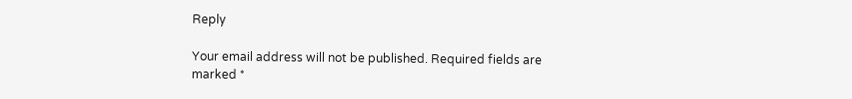Reply

Your email address will not be published. Required fields are marked *